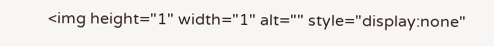<img height="1" width="1" alt="" style="display:none"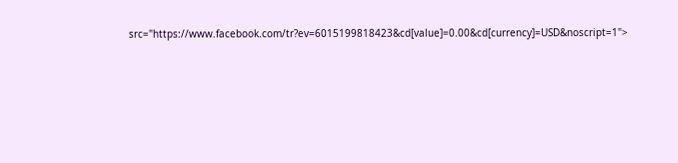src="https://www.facebook.com/tr?ev=6015199818423&cd[value]=0.00&cd[currency]=USD&noscript=1">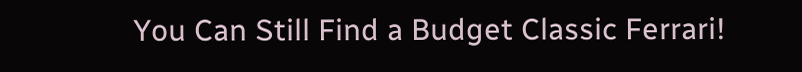You Can Still Find a Budget Classic Ferrari!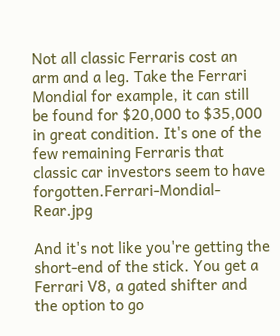Not all classic Ferraris cost an arm and a leg. Take the Ferrari Mondial for example, it can still be found for $20,000 to $35,000 in great condition. It's one of the few remaining Ferraris that classic car investors seem to have forgotten.Ferrari-Mondial-Rear.jpg

And it's not like you're getting the short-end of the stick. You get a Ferrari V8, a gated shifter and the option to go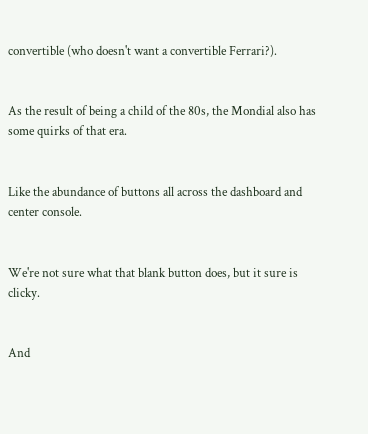convertible (who doesn't want a convertible Ferrari?).


As the result of being a child of the 80s, the Mondial also has some quirks of that era.


Like the abundance of buttons all across the dashboard and center console.


We're not sure what that blank button does, but it sure is clicky.


And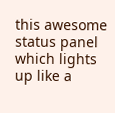this awesome status panel which lights up like a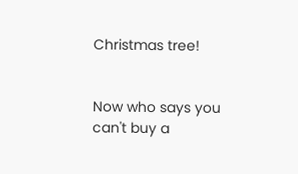Christmas tree!


Now who says you can't buy a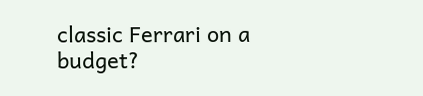classic Ferrari on a budget?